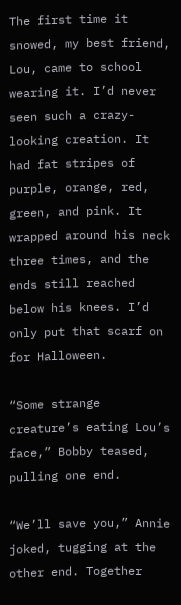The first time it snowed, my best friend, Lou, came to school wearing it. I’d never seen such a crazy-looking creation. It had fat stripes of purple, orange, red, green, and pink. It wrapped around his neck three times, and the ends still reached below his knees. I’d only put that scarf on for Halloween.

“Some strange creature’s eating Lou’s face,” Bobby teased, pulling one end.

“We’ll save you,” Annie joked, tugging at the other end. Together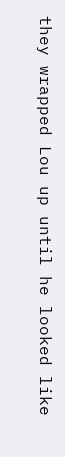they wrapped Lou up until he looked like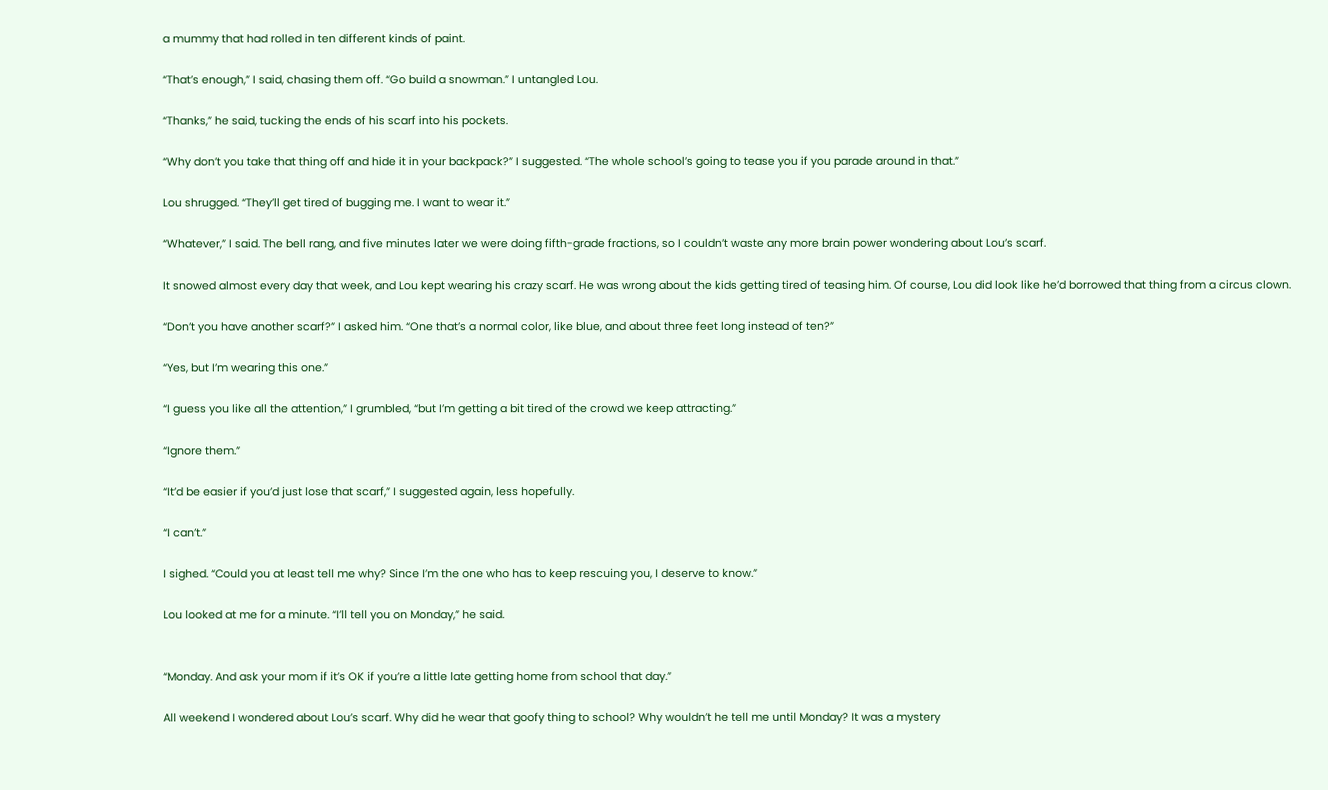a mummy that had rolled in ten different kinds of paint.

“That’s enough,” I said, chasing them off. “Go build a snowman.” I untangled Lou.

“Thanks,” he said, tucking the ends of his scarf into his pockets.

“Why don’t you take that thing off and hide it in your backpack?” I suggested. “The whole school’s going to tease you if you parade around in that.”

Lou shrugged. “They’ll get tired of bugging me. I want to wear it.”

“Whatever,” I said. The bell rang, and five minutes later we were doing fifth-grade fractions, so I couldn’t waste any more brain power wondering about Lou’s scarf.

It snowed almost every day that week, and Lou kept wearing his crazy scarf. He was wrong about the kids getting tired of teasing him. Of course, Lou did look like he’d borrowed that thing from a circus clown.

“Don’t you have another scarf?” I asked him. “One that’s a normal color, like blue, and about three feet long instead of ten?”

“Yes, but I’m wearing this one.”

“I guess you like all the attention,” I grumbled, “but I’m getting a bit tired of the crowd we keep attracting.”

“Ignore them.”

“It’d be easier if you’d just lose that scarf,” I suggested again, less hopefully.

“I can’t.”

I sighed. “Could you at least tell me why? Since I’m the one who has to keep rescuing you, I deserve to know.”

Lou looked at me for a minute. “I’ll tell you on Monday,” he said.


“Monday. And ask your mom if it’s OK if you’re a little late getting home from school that day.”

All weekend I wondered about Lou’s scarf. Why did he wear that goofy thing to school? Why wouldn’t he tell me until Monday? It was a mystery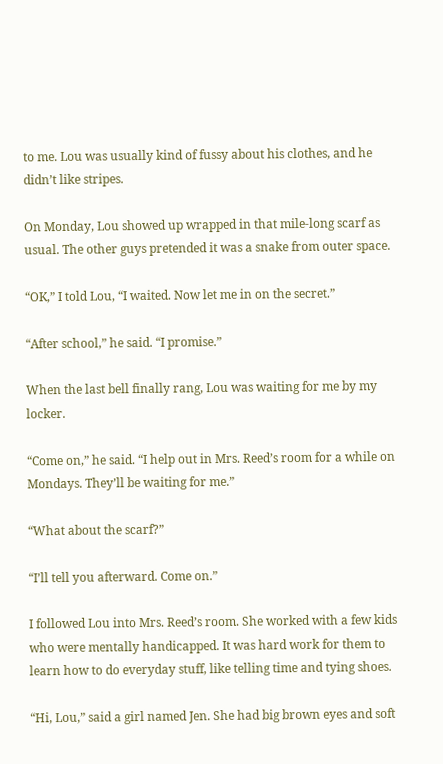to me. Lou was usually kind of fussy about his clothes, and he didn’t like stripes.

On Monday, Lou showed up wrapped in that mile-long scarf as usual. The other guys pretended it was a snake from outer space.

“OK,” I told Lou, “I waited. Now let me in on the secret.”

“After school,” he said. “I promise.”

When the last bell finally rang, Lou was waiting for me by my locker.

“Come on,” he said. “I help out in Mrs. Reed’s room for a while on Mondays. They’ll be waiting for me.”

“What about the scarf?”

“I’ll tell you afterward. Come on.”

I followed Lou into Mrs. Reed’s room. She worked with a few kids who were mentally handicapped. It was hard work for them to learn how to do everyday stuff, like telling time and tying shoes.

“Hi, Lou,” said a girl named Jen. She had big brown eyes and soft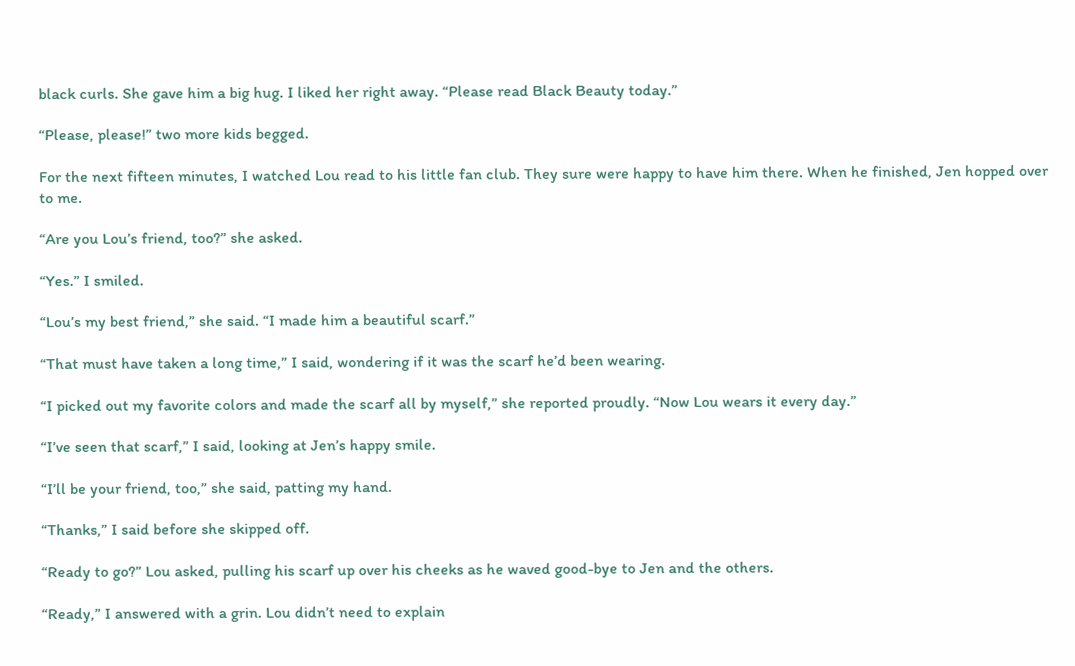black curls. She gave him a big hug. I liked her right away. “Please read Black Beauty today.”

“Please, please!” two more kids begged.

For the next fifteen minutes, I watched Lou read to his little fan club. They sure were happy to have him there. When he finished, Jen hopped over to me.

“Are you Lou’s friend, too?” she asked.

“Yes.” I smiled.

“Lou’s my best friend,” she said. “I made him a beautiful scarf.”

“That must have taken a long time,” I said, wondering if it was the scarf he’d been wearing.

“I picked out my favorite colors and made the scarf all by myself,” she reported proudly. “Now Lou wears it every day.”

“I’ve seen that scarf,” I said, looking at Jen’s happy smile.

“I’ll be your friend, too,” she said, patting my hand.

“Thanks,” I said before she skipped off.

“Ready to go?” Lou asked, pulling his scarf up over his cheeks as he waved good-bye to Jen and the others.

“Ready,” I answered with a grin. Lou didn’t need to explain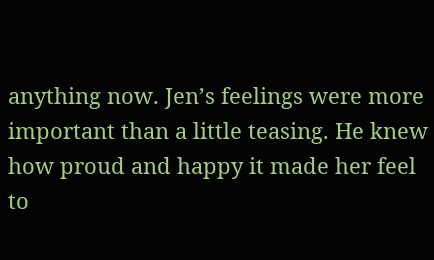anything now. Jen’s feelings were more important than a little teasing. He knew how proud and happy it made her feel to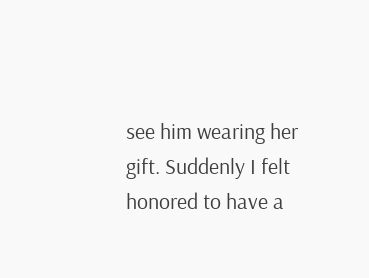see him wearing her gift. Suddenly I felt honored to have a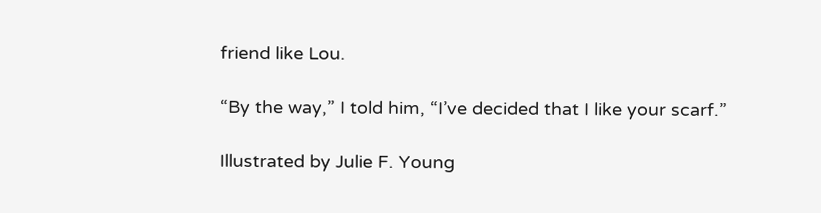friend like Lou.

“By the way,” I told him, “I’ve decided that I like your scarf.”

Illustrated by Julie F. Young